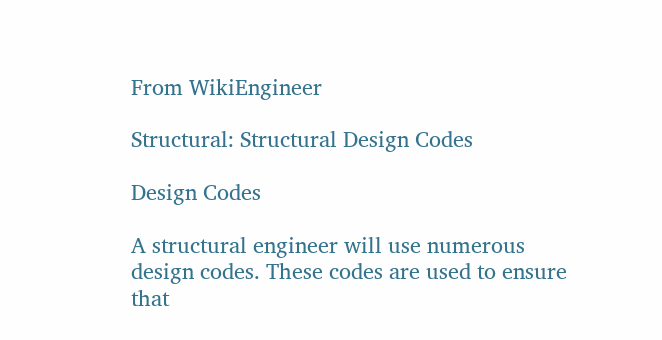From WikiEngineer

Structural: Structural Design Codes

Design Codes

A structural engineer will use numerous design codes. These codes are used to ensure that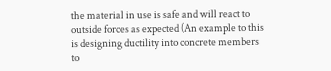the material in use is safe and will react to outside forces as expected (An example to this is designing ductility into concrete members to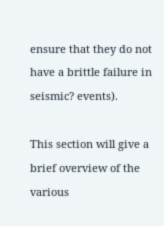ensure that they do not have a brittle failure in seismic? events).

This section will give a brief overview of the various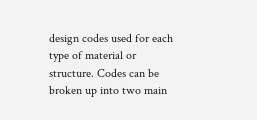design codes used for each type of material or structure. Codes can be broken up into two main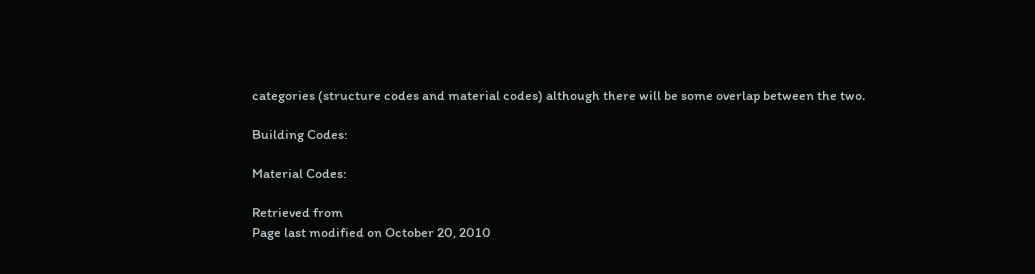categories (structure codes and material codes) although there will be some overlap between the two.

Building Codes:

Material Codes:

Retrieved from
Page last modified on October 20, 2010